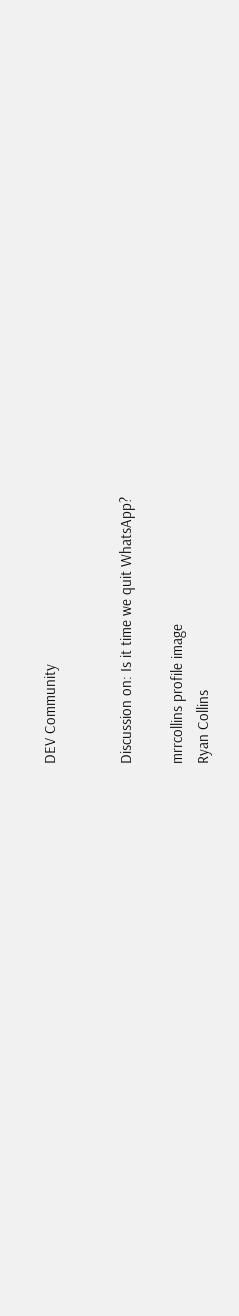DEV Community


Discussion on: Is it time we quit WhatsApp?

mrrcollins profile image
Ryan Collins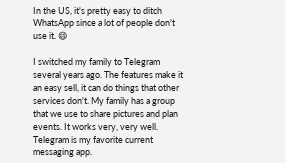In the US, it's pretty easy to ditch WhatsApp since a lot of people don't use it. 😄

I switched my family to Telegram several years ago. The features make it an easy sell, it can do things that other services don't. My family has a group that we use to share pictures and plan events. It works very, very well. Telegram is my favorite current messaging app.